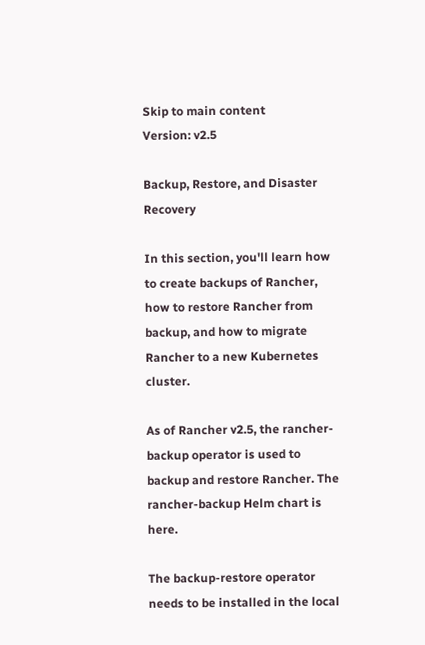Skip to main content
Version: v2.5

Backup, Restore, and Disaster Recovery

In this section, you'll learn how to create backups of Rancher, how to restore Rancher from backup, and how to migrate Rancher to a new Kubernetes cluster.

As of Rancher v2.5, the rancher-backup operator is used to backup and restore Rancher. The rancher-backup Helm chart is here.

The backup-restore operator needs to be installed in the local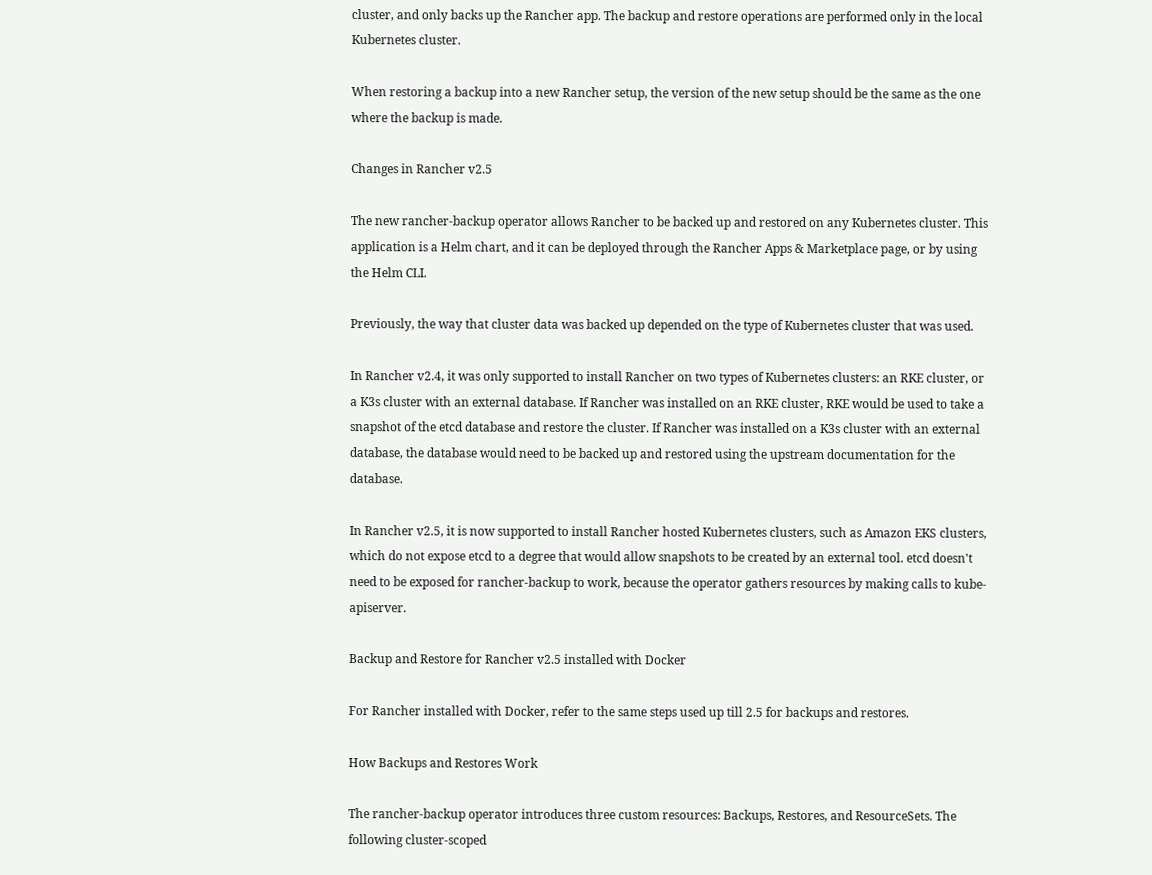cluster, and only backs up the Rancher app. The backup and restore operations are performed only in the local Kubernetes cluster.

When restoring a backup into a new Rancher setup, the version of the new setup should be the same as the one where the backup is made.

Changes in Rancher v2.5

The new rancher-backup operator allows Rancher to be backed up and restored on any Kubernetes cluster. This application is a Helm chart, and it can be deployed through the Rancher Apps & Marketplace page, or by using the Helm CLI.

Previously, the way that cluster data was backed up depended on the type of Kubernetes cluster that was used.

In Rancher v2.4, it was only supported to install Rancher on two types of Kubernetes clusters: an RKE cluster, or a K3s cluster with an external database. If Rancher was installed on an RKE cluster, RKE would be used to take a snapshot of the etcd database and restore the cluster. If Rancher was installed on a K3s cluster with an external database, the database would need to be backed up and restored using the upstream documentation for the database.

In Rancher v2.5, it is now supported to install Rancher hosted Kubernetes clusters, such as Amazon EKS clusters, which do not expose etcd to a degree that would allow snapshots to be created by an external tool. etcd doesn't need to be exposed for rancher-backup to work, because the operator gathers resources by making calls to kube-apiserver.

Backup and Restore for Rancher v2.5 installed with Docker

For Rancher installed with Docker, refer to the same steps used up till 2.5 for backups and restores.

How Backups and Restores Work

The rancher-backup operator introduces three custom resources: Backups, Restores, and ResourceSets. The following cluster-scoped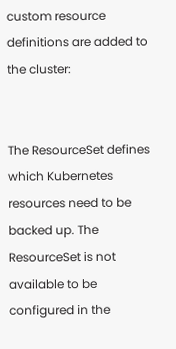custom resource definitions are added to the cluster:


The ResourceSet defines which Kubernetes resources need to be backed up. The ResourceSet is not available to be configured in the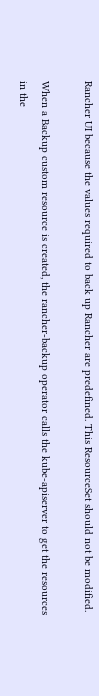Rancher UI because the values required to back up Rancher are predefined. This ResourceSet should not be modified.

When a Backup custom resource is created, the rancher-backup operator calls the kube-apiserver to get the resources in the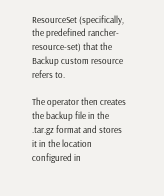ResourceSet (specifically, the predefined rancher-resource-set) that the Backup custom resource refers to.

The operator then creates the backup file in the .tar.gz format and stores it in the location configured in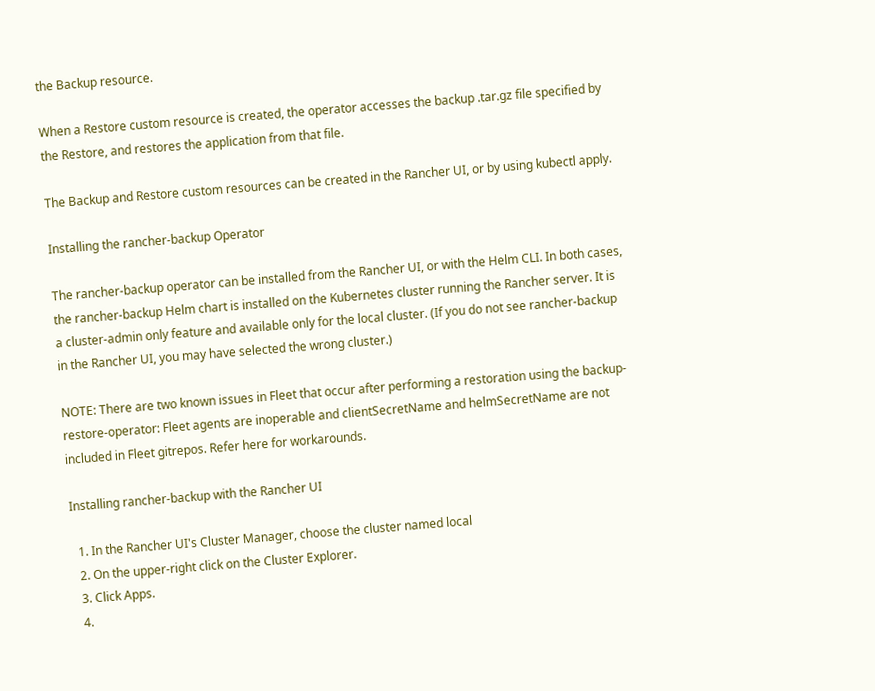the Backup resource.

When a Restore custom resource is created, the operator accesses the backup .tar.gz file specified by the Restore, and restores the application from that file.

The Backup and Restore custom resources can be created in the Rancher UI, or by using kubectl apply.

Installing the rancher-backup Operator

The rancher-backup operator can be installed from the Rancher UI, or with the Helm CLI. In both cases, the rancher-backup Helm chart is installed on the Kubernetes cluster running the Rancher server. It is a cluster-admin only feature and available only for the local cluster. (If you do not see rancher-backup in the Rancher UI, you may have selected the wrong cluster.)

NOTE: There are two known issues in Fleet that occur after performing a restoration using the backup-restore-operator: Fleet agents are inoperable and clientSecretName and helmSecretName are not included in Fleet gitrepos. Refer here for workarounds.

Installing rancher-backup with the Rancher UI

  1. In the Rancher UI's Cluster Manager, choose the cluster named local
  2. On the upper-right click on the Cluster Explorer.
  3. Click Apps.
  4.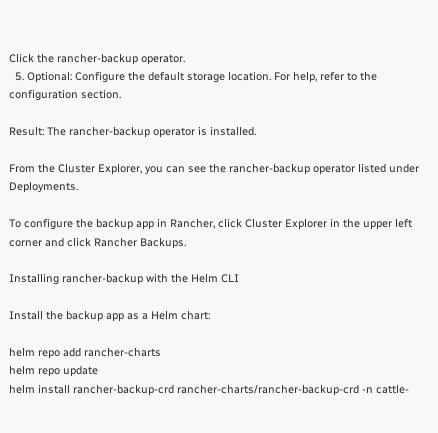Click the rancher-backup operator.
  5. Optional: Configure the default storage location. For help, refer to the configuration section.

Result: The rancher-backup operator is installed.

From the Cluster Explorer, you can see the rancher-backup operator listed under Deployments.

To configure the backup app in Rancher, click Cluster Explorer in the upper left corner and click Rancher Backups.

Installing rancher-backup with the Helm CLI

Install the backup app as a Helm chart:

helm repo add rancher-charts
helm repo update
helm install rancher-backup-crd rancher-charts/rancher-backup-crd -n cattle-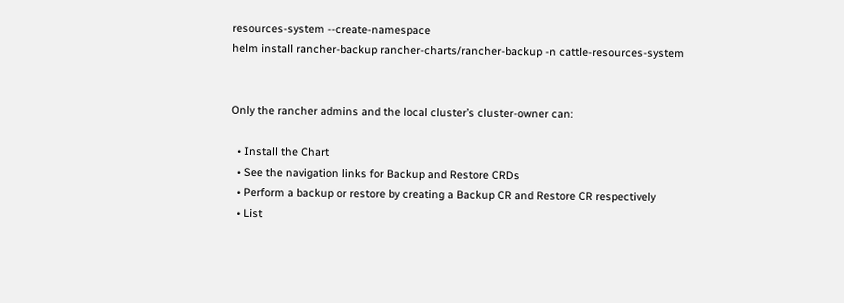resources-system --create-namespace
helm install rancher-backup rancher-charts/rancher-backup -n cattle-resources-system


Only the rancher admins and the local cluster’s cluster-owner can:

  • Install the Chart
  • See the navigation links for Backup and Restore CRDs
  • Perform a backup or restore by creating a Backup CR and Restore CR respectively
  • List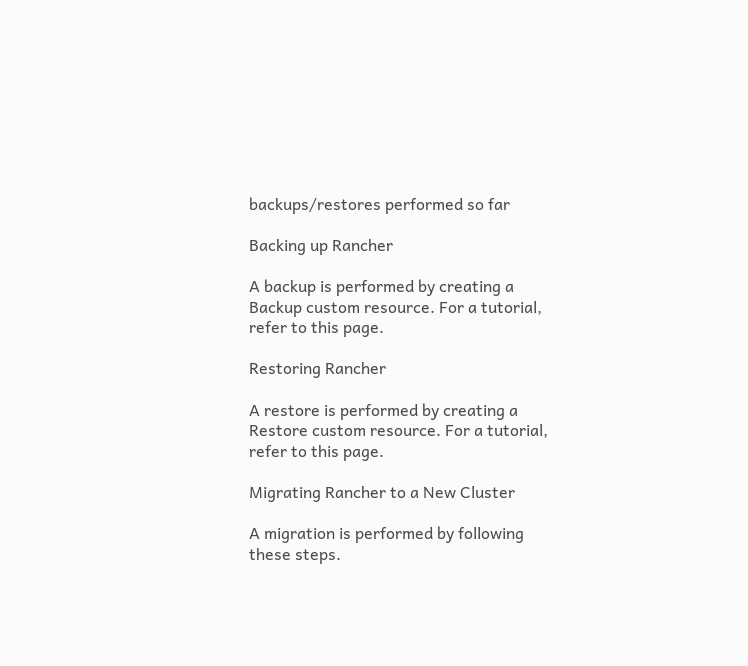backups/restores performed so far

Backing up Rancher

A backup is performed by creating a Backup custom resource. For a tutorial, refer to this page.

Restoring Rancher

A restore is performed by creating a Restore custom resource. For a tutorial, refer to this page.

Migrating Rancher to a New Cluster

A migration is performed by following these steps.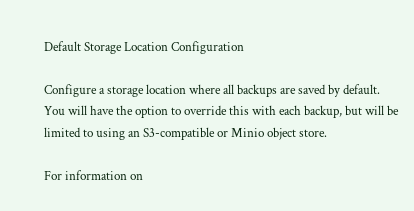Default Storage Location Configuration

Configure a storage location where all backups are saved by default. You will have the option to override this with each backup, but will be limited to using an S3-compatible or Minio object store.

For information on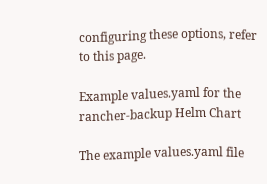configuring these options, refer to this page.

Example values.yaml for the rancher-backup Helm Chart

The example values.yaml file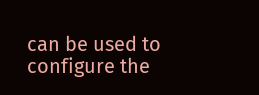can be used to configure the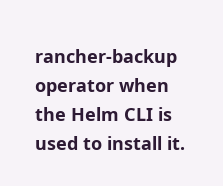rancher-backup operator when the Helm CLI is used to install it.